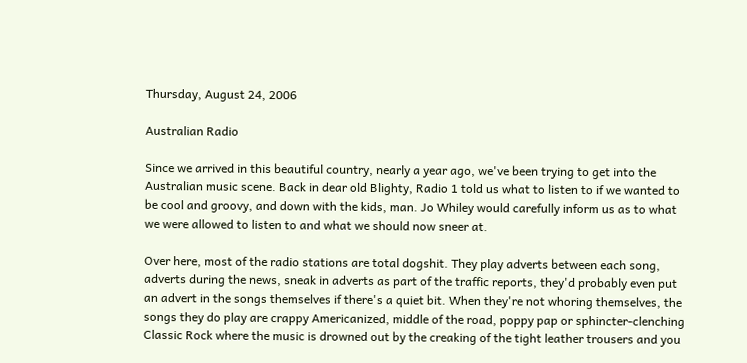Thursday, August 24, 2006

Australian Radio

Since we arrived in this beautiful country, nearly a year ago, we've been trying to get into the Australian music scene. Back in dear old Blighty, Radio 1 told us what to listen to if we wanted to be cool and groovy, and down with the kids, man. Jo Whiley would carefully inform us as to what we were allowed to listen to and what we should now sneer at.

Over here, most of the radio stations are total dogshit. They play adverts between each song, adverts during the news, sneak in adverts as part of the traffic reports, they'd probably even put an advert in the songs themselves if there's a quiet bit. When they're not whoring themselves, the songs they do play are crappy Americanized, middle of the road, poppy pap or sphincter-clenching Classic Rock where the music is drowned out by the creaking of the tight leather trousers and you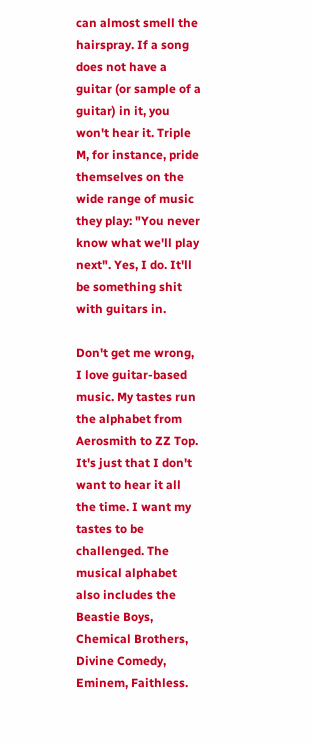can almost smell the hairspray. If a song does not have a guitar (or sample of a guitar) in it, you won't hear it. Triple M, for instance, pride themselves on the wide range of music they play: "You never know what we'll play next". Yes, I do. It'll be something shit with guitars in.

Don't get me wrong, I love guitar-based music. My tastes run the alphabet from Aerosmith to ZZ Top. It's just that I don't want to hear it all the time. I want my tastes to be challenged. The musical alphabet also includes the Beastie Boys, Chemical Brothers, Divine Comedy, Eminem, Faithless.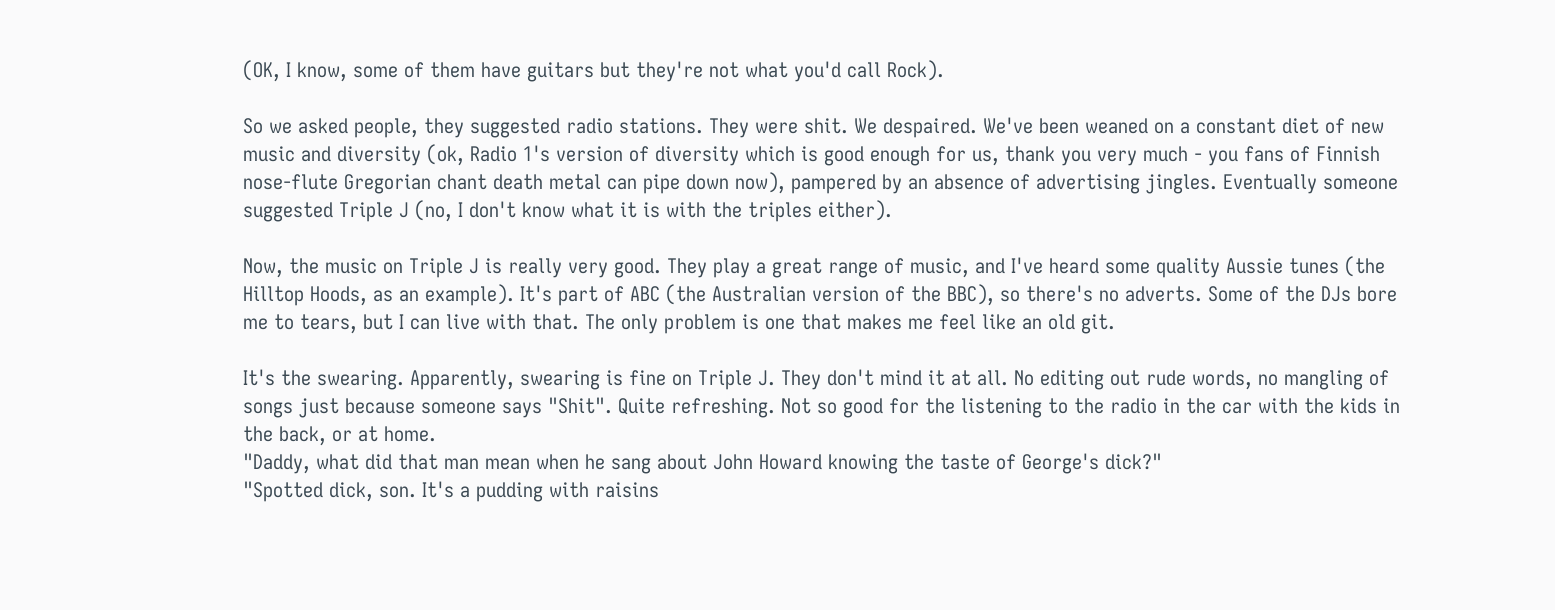(OK, I know, some of them have guitars but they're not what you'd call Rock).

So we asked people, they suggested radio stations. They were shit. We despaired. We've been weaned on a constant diet of new music and diversity (ok, Radio 1's version of diversity which is good enough for us, thank you very much - you fans of Finnish nose-flute Gregorian chant death metal can pipe down now), pampered by an absence of advertising jingles. Eventually someone suggested Triple J (no, I don't know what it is with the triples either).

Now, the music on Triple J is really very good. They play a great range of music, and I've heard some quality Aussie tunes (the Hilltop Hoods, as an example). It's part of ABC (the Australian version of the BBC), so there's no adverts. Some of the DJs bore me to tears, but I can live with that. The only problem is one that makes me feel like an old git.

It's the swearing. Apparently, swearing is fine on Triple J. They don't mind it at all. No editing out rude words, no mangling of songs just because someone says "Shit". Quite refreshing. Not so good for the listening to the radio in the car with the kids in the back, or at home.
"Daddy, what did that man mean when he sang about John Howard knowing the taste of George's dick?"
"Spotted dick, son. It's a pudding with raisins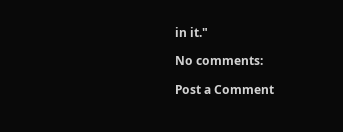in it."

No comments:

Post a Comment